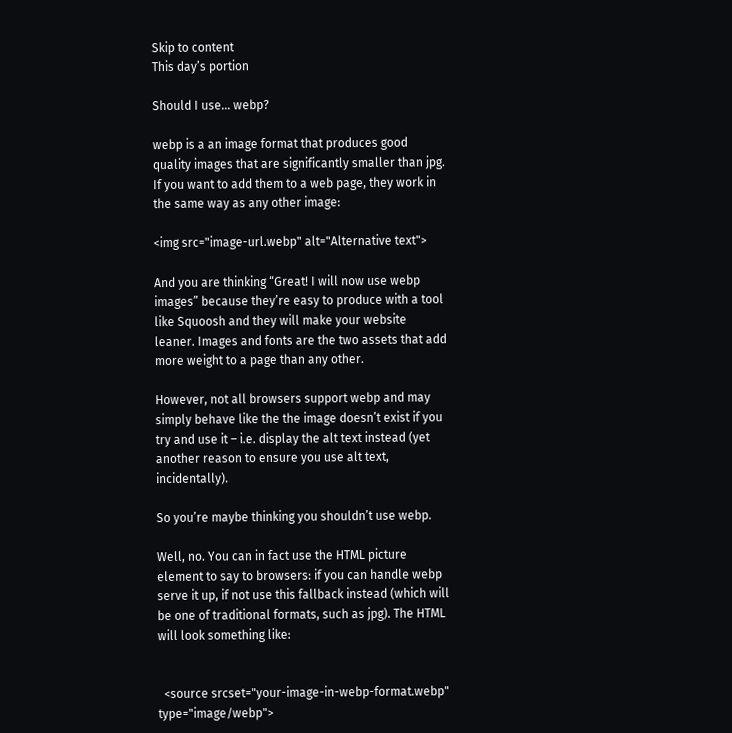Skip to content
This day’s portion

Should I use… webp?

webp is a an image format that produces good quality images that are significantly smaller than jpg. If you want to add them to a web page, they work in the same way as any other image:

<img src="image-url.webp" alt="Alternative text">

And you are thinking “Great! I will now use webp images” because they’re easy to produce with a tool like Squoosh and they will make your website leaner. Images and fonts are the two assets that add more weight to a page than any other.

However, not all browsers support webp and may simply behave like the the image doesn’t exist if you try and use it – i.e. display the alt text instead (yet another reason to ensure you use alt text, incidentally).

So you’re maybe thinking you shouldn’t use webp.

Well, no. You can in fact use the HTML picture element to say to browsers: if you can handle webp serve it up, if not use this fallback instead (which will be one of traditional formats, such as jpg). The HTML will look something like:


  <source srcset="your-image-in-webp-format.webp" type="image/webp">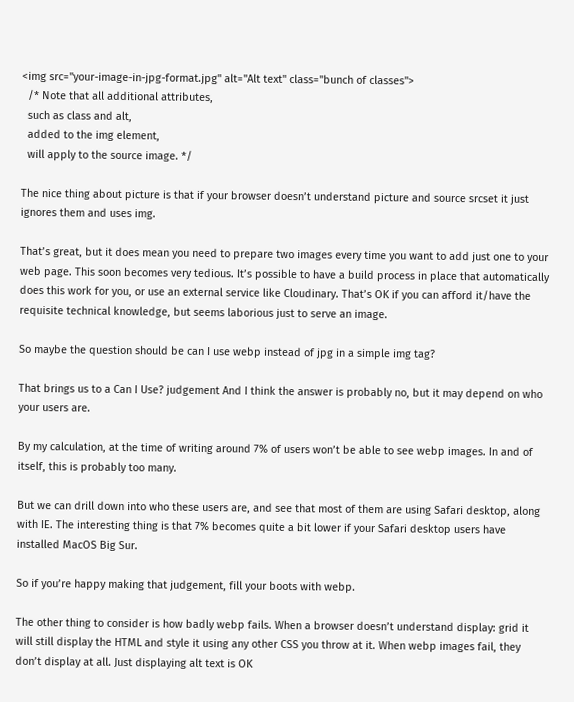<img src="your-image-in-jpg-format.jpg" alt="Alt text" class="bunch of classes">
  /* Note that all additional attributes,
  such as class and alt,
  added to the img element,
  will apply to the source image. */

The nice thing about picture is that if your browser doesn’t understand picture and source srcset it just ignores them and uses img.

That’s great, but it does mean you need to prepare two images every time you want to add just one to your web page. This soon becomes very tedious. It’s possible to have a build process in place that automatically does this work for you, or use an external service like Cloudinary. That’s OK if you can afford it/have the requisite technical knowledge, but seems laborious just to serve an image.

So maybe the question should be can I use webp instead of jpg in a simple img tag?

That brings us to a Can I Use? judgement And I think the answer is probably no, but it may depend on who your users are.

By my calculation, at the time of writing around 7% of users won’t be able to see webp images. In and of itself, this is probably too many.

But we can drill down into who these users are, and see that most of them are using Safari desktop, along with IE. The interesting thing is that 7% becomes quite a bit lower if your Safari desktop users have installed MacOS Big Sur.

So if you’re happy making that judgement, fill your boots with webp.

The other thing to consider is how badly webp fails. When a browser doesn’t understand display: grid it will still display the HTML and style it using any other CSS you throw at it. When webp images fail, they don’t display at all. Just displaying alt text is OK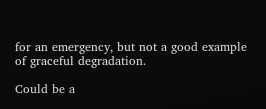for an emergency, but not a good example of graceful degradation.

Could be a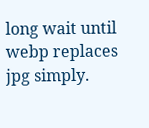long wait until webp replaces jpg simply.